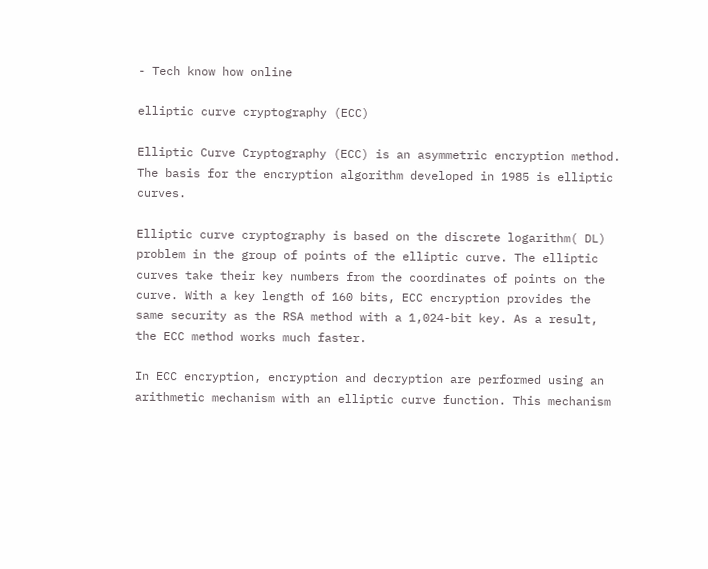- Tech know how online

elliptic curve cryptography (ECC)

Elliptic Curve Cryptography (ECC) is an asymmetric encryption method. The basis for the encryption algorithm developed in 1985 is elliptic curves.

Elliptic curve cryptography is based on the discrete logarithm( DL) problem in the group of points of the elliptic curve. The elliptic curves take their key numbers from the coordinates of points on the curve. With a key length of 160 bits, ECC encryption provides the same security as the RSA method with a 1,024-bit key. As a result, the ECC method works much faster.

In ECC encryption, encryption and decryption are performed using an arithmetic mechanism with an elliptic curve function. This mechanism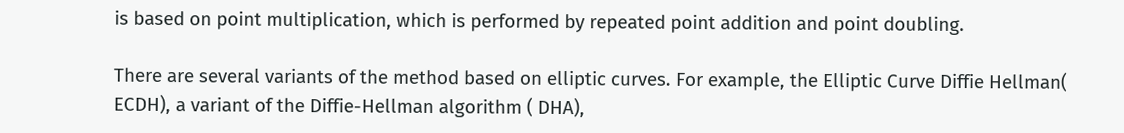is based on point multiplication, which is performed by repeated point addition and point doubling.

There are several variants of the method based on elliptic curves. For example, the Elliptic Curve Diffie Hellman( ECDH), a variant of the Diffie-Hellman algorithm ( DHA),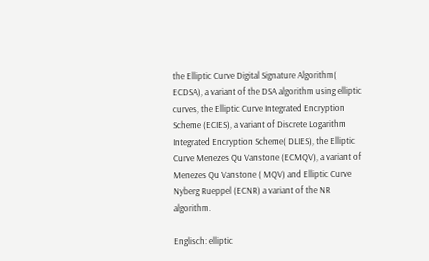the Elliptic Curve Digital Signature Algorithm( ECDSA), a variant of the DSA algorithm using elliptic curves, the Elliptic Curve Integrated Encryption Scheme (ECIES), a variant of Discrete Logarithm Integrated Encryption Scheme( DLIES), the Elliptic Curve Menezes Qu Vanstone (ECMQV), a variant of Menezes Qu Vanstone ( MQV) and Elliptic Curve Nyberg Rueppel (ECNR) a variant of the NR algorithm.

Englisch: elliptic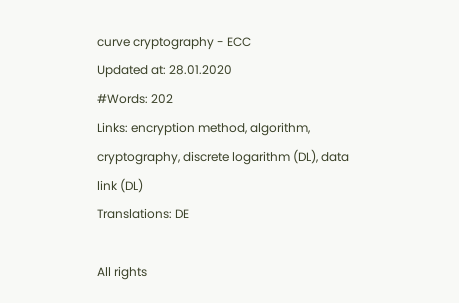curve cryptography - ECC
Updated at: 28.01.2020
#Words: 202
Links: encryption method, algorithm, cryptography, discrete logarithm (DL), data link (DL)
Translations: DE

All rights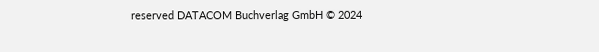reserved DATACOM Buchverlag GmbH © 2024